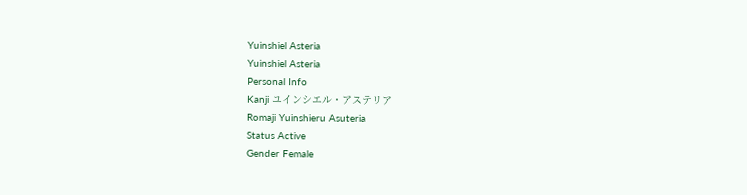Yuinshiel Asteria
Yuinshiel Asteria
Personal Info
Kanji ユインシエル・アステリア
Romaji Yuinshieru Asuteria
Status Active
Gender Female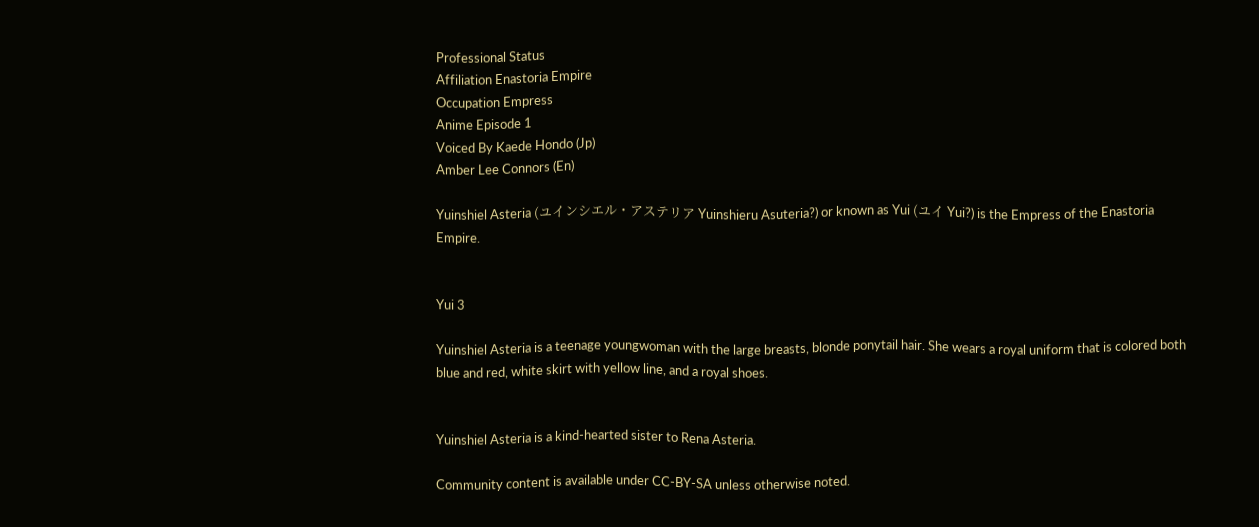Professional Status
Affiliation Enastoria Empire
Occupation Empress
Anime Episode 1
Voiced By Kaede Hondo (Jp)
Amber Lee Connors (En)

Yuinshiel Asteria (ユインシエル・アステリア Yuinshieru Asuteria?) or known as Yui (ユイ Yui?) is the Empress of the Enastoria Empire.


Yui 3

Yuinshiel Asteria is a teenage youngwoman with the large breasts, blonde ponytail hair. She wears a royal uniform that is colored both blue and red, white skirt with yellow line, and a royal shoes.


Yuinshiel Asteria is a kind-hearted sister to Rena Asteria.

Community content is available under CC-BY-SA unless otherwise noted.